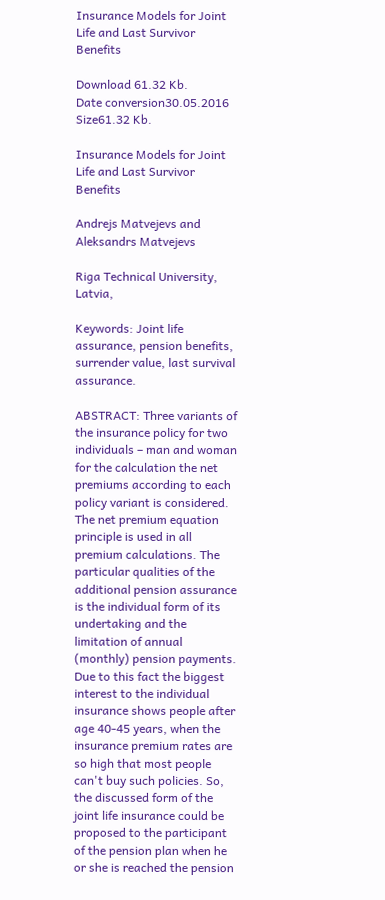Insurance Models for Joint Life and Last Survivor Benefits

Download 61.32 Kb.
Date conversion30.05.2016
Size61.32 Kb.

Insurance Models for Joint Life and Last Survivor Benefits

Andrejs Matvejevs and Aleksandrs Matvejevs

Riga Technical University, Latvia,

Keywords: Joint life assurance, pension benefits, surrender value, last survival assurance.

ABSTRACT: Three variants of the insurance policy for two individuals – man and woman for the calculation the net premiums according to each policy variant is considered. The net premium equation principle is used in all premium calculations. The particular qualities of the additional pension assurance is the individual form of its undertaking and the limitation of annual (monthly) pension payments. Due to this fact the biggest interest to the individual insurance shows people after age 40-45 years, when the insurance premium rates are so high that most people can't buy such policies. So, the discussed form of the joint life insurance could be proposed to the participant of the pension plan when he or she is reached the pension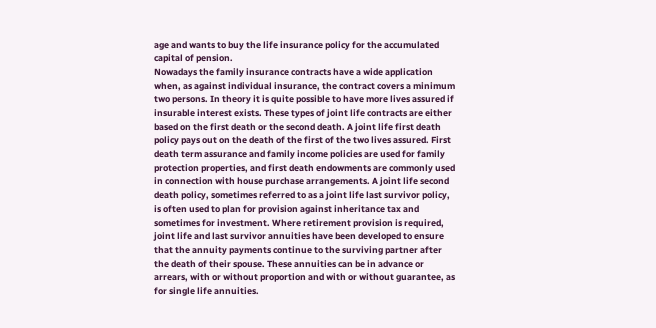age and wants to buy the life insurance policy for the accumulated capital of pension.
Nowadays the family insurance contracts have a wide application when, as against individual insurance, the contract covers a minimum two persons. In theory it is quite possible to have more lives assured if insurable interest exists. These types of joint life contracts are either based on the first death or the second death. A joint life first death policy pays out on the death of the first of the two lives assured. First death term assurance and family income policies are used for family protection properties, and first death endowments are commonly used in connection with house purchase arrangements. A joint life second death policy, sometimes referred to as a joint life last survivor policy, is often used to plan for provision against inheritance tax and sometimes for investment. Where retirement provision is required, joint life and last survivor annuities have been developed to ensure that the annuity payments continue to the surviving partner after the death of their spouse. These annuities can be in advance or arrears, with or without proportion and with or without guarantee, as for single life annuities.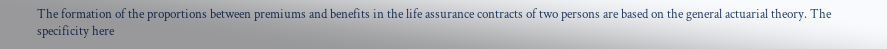The formation of the proportions between premiums and benefits in the life assurance contracts of two persons are based on the general actuarial theory. The specificity here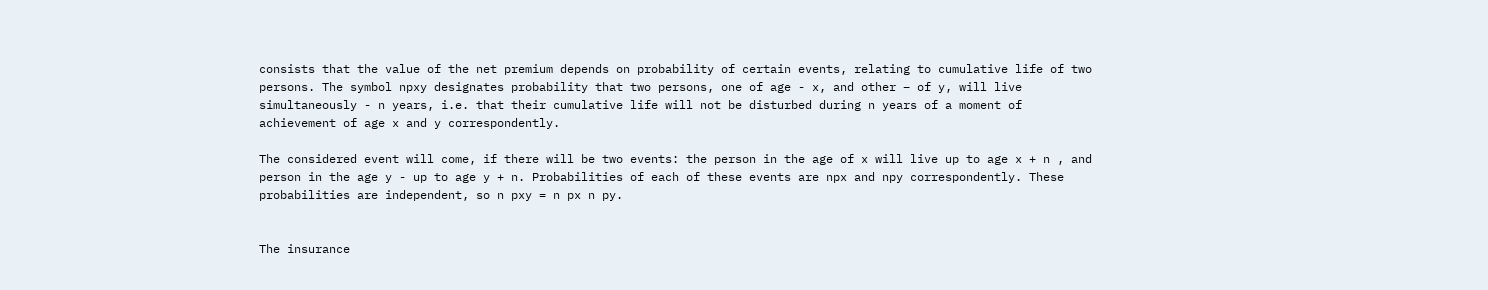consists that the value of the net premium depends on probability of certain events, relating to cumulative life of two persons. The symbol npxy designates probability that two persons, one of age - x, and other – of y, will live simultaneously - n years, i.e. that their cumulative life will not be disturbed during n years of a moment of achievement of age x and y correspondently.

The considered event will come, if there will be two events: the person in the age of x will live up to age x + n , and person in the age y - up to age y + n. Probabilities of each of these events are npx and npy correspondently. These probabilities are independent, so n pxy = n px n py.


The insurance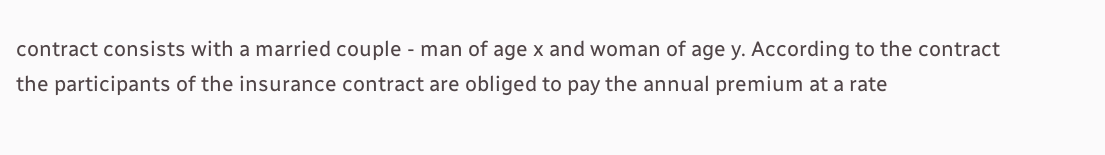contract consists with a married couple - man of age x and woman of age y. According to the contract the participants of the insurance contract are obliged to pay the annual premium at a rate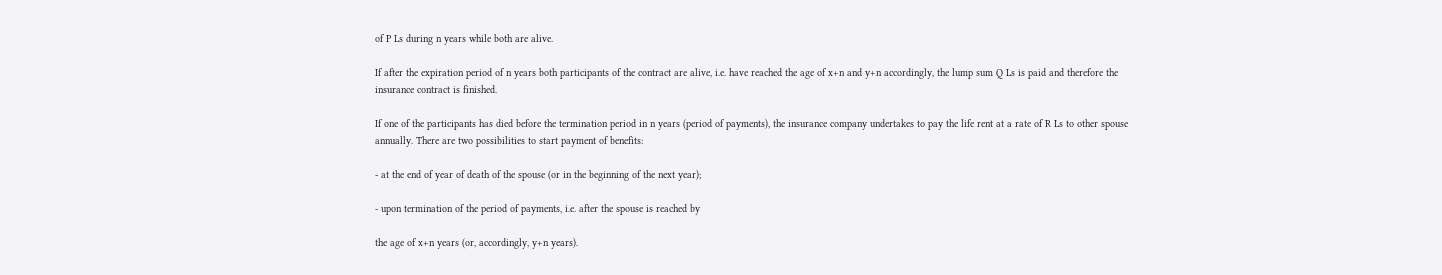of P Ls during n years while both are alive.

If after the expiration period of n years both participants of the contract are alive, i.e. have reached the age of x+n and y+n accordingly, the lump sum Q Ls is paid and therefore the insurance contract is finished.

If one of the participants has died before the termination period in n years (period of payments), the insurance company undertakes to pay the life rent at a rate of R Ls to other spouse annually. There are two possibilities to start payment of benefits:

- at the end of year of death of the spouse (or in the beginning of the next year);

- upon termination of the period of payments, i.e. after the spouse is reached by

the age of x+n years (or, accordingly, y+n years).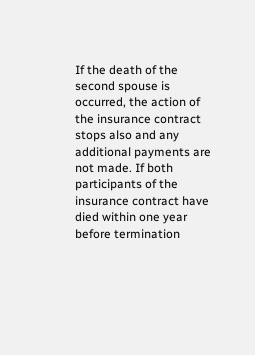If the death of the second spouse is occurred, the action of the insurance contract stops also and any additional payments are not made. If both participants of the insurance contract have died within one year before termination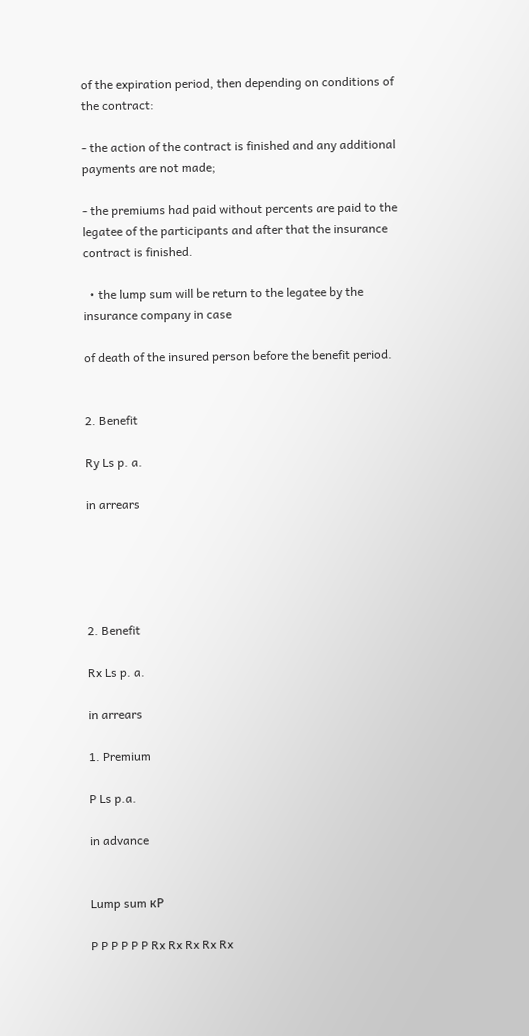of the expiration period, then depending on conditions of the contract:

- the action of the contract is finished and any additional payments are not made;

- the premiums had paid without percents are paid to the legatee of the participants and after that the insurance contract is finished.

  • the lump sum will be return to the legatee by the insurance company in case

of death of the insured person before the benefit period.


2. Benefit

Ry Ls p. a.

in arrears





2. Benefit

Rx Ls p. a.

in arrears

1. Premium

P Ls p.a.

in advance


Lump sum кР

P P P P P P Rx Rx Rx Rx Rx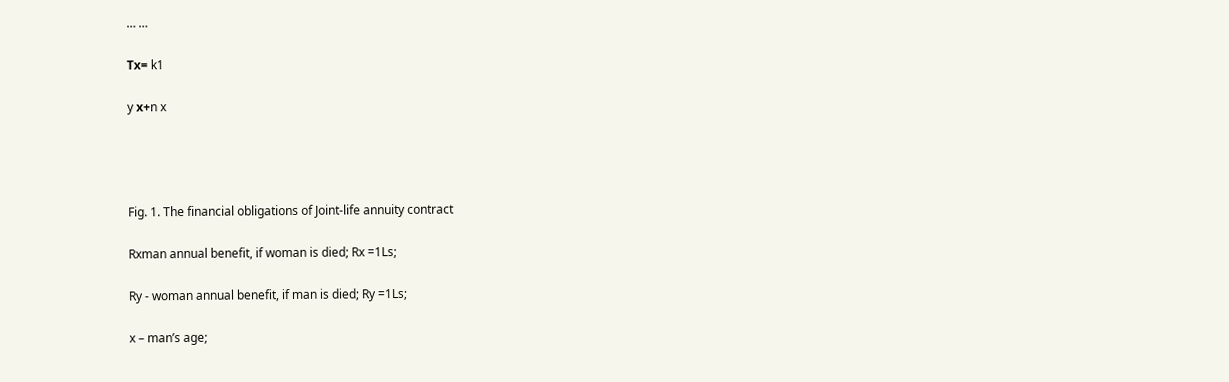… …

Tх= k1

y х+n x




Fig. 1. The financial obligations of Joint-life annuity contract

Rxman annual benefit, if woman is died; Rx =1Ls;

Ry - woman annual benefit, if man is died; Ry =1Ls;

x – man’s age;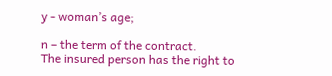y - woman’s age;

n – the term of the contract.
The insured person has the right to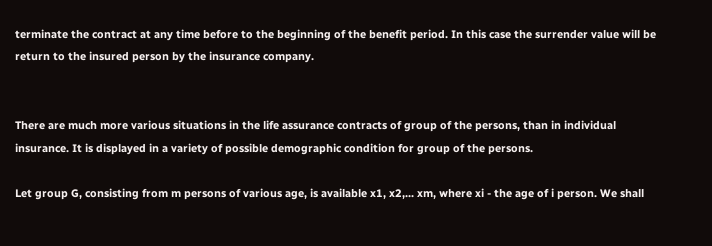terminate the contract at any time before to the beginning of the benefit period. In this case the surrender value will be return to the insured person by the insurance company.


There are much more various situations in the life assurance contracts of group of the persons, than in individual insurance. It is displayed in a variety of possible demographic condition for group of the persons.

Let group G, consisting from m persons of various age, is available x1, x2,... xm, where xi - the age of i person. We shall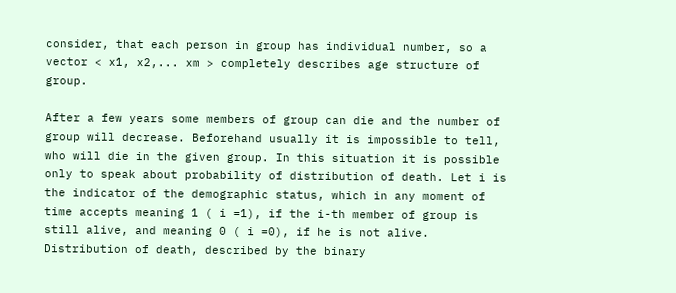consider, that each person in group has individual number, so a vector < x1, x2,... xm > completely describes age structure of group.

After a few years some members of group can die and the number of group will decrease. Beforehand usually it is impossible to tell, who will die in the given group. In this situation it is possible only to speak about probability of distribution of death. Let i is the indicator of the demographic status, which in any moment of time accepts meaning 1 ( i =1), if the i-th member of group is still alive, and meaning 0 ( i =0), if he is not alive. Distribution of death, described by the binary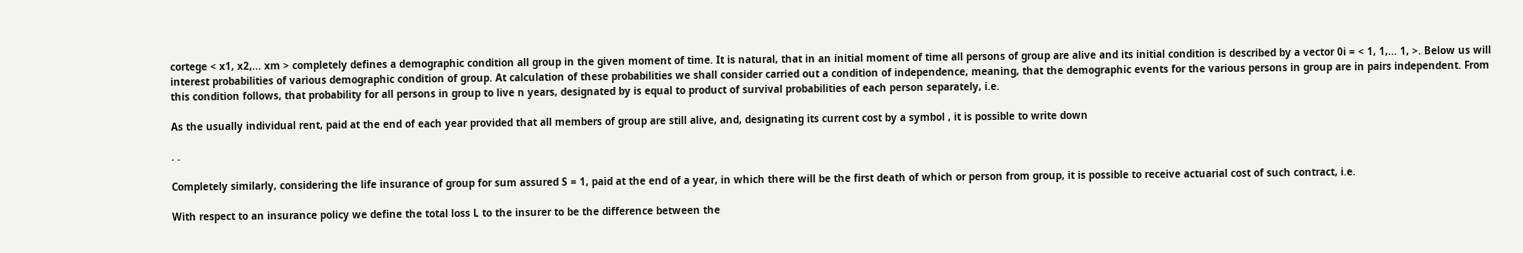cortege < x1, x2,... xm > completely defines a demographic condition all group in the given moment of time. It is natural, that in an initial moment of time all persons of group are alive and its initial condition is described by a vector 0i = < 1, 1,... 1, >. Below us will interest probabilities of various demographic condition of group. At calculation of these probabilities we shall consider carried out a condition of independence, meaning, that the demographic events for the various persons in group are in pairs independent. From this condition follows, that probability for all persons in group to live n years, designated by is equal to product of survival probabilities of each person separately, i.e.

As the usually individual rent, paid at the end of each year provided that all members of group are still alive, and, designating its current cost by a symbol , it is possible to write down

. .

Completely similarly, considering the life insurance of group for sum assured S = 1, paid at the end of a year, in which there will be the first death of which or person from group, it is possible to receive actuarial cost of such contract, i.e.

With respect to an insurance policy we define the total loss L to the insurer to be the difference between the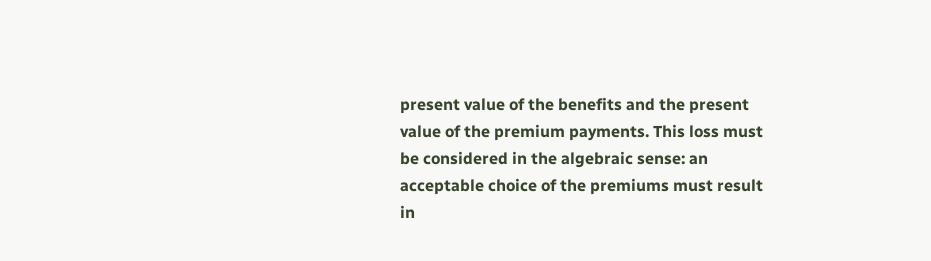present value of the benefits and the present value of the premium payments. This loss must be considered in the algebraic sense: an acceptable choice of the premiums must result in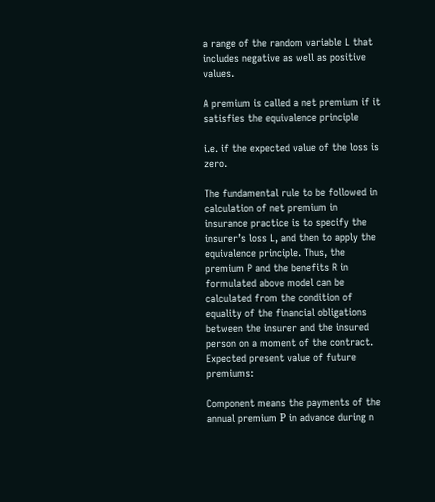a range of the random variable L that includes negative as well as positive values.

A premium is called a net premium if it satisfies the equivalence principle

i.e. if the expected value of the loss is zero.

The fundamental rule to be followed in calculation of net premium in insurance practice is to specify the insurer’s loss L, and then to apply the equivalence principle. Thus, the premium P and the benefits R in formulated above model can be calculated from the condition of equality of the financial obligations between the insurer and the insured person on a moment of the contract.
Expected present value of future premiums:

Component means the payments of the annual premium Р in advance during n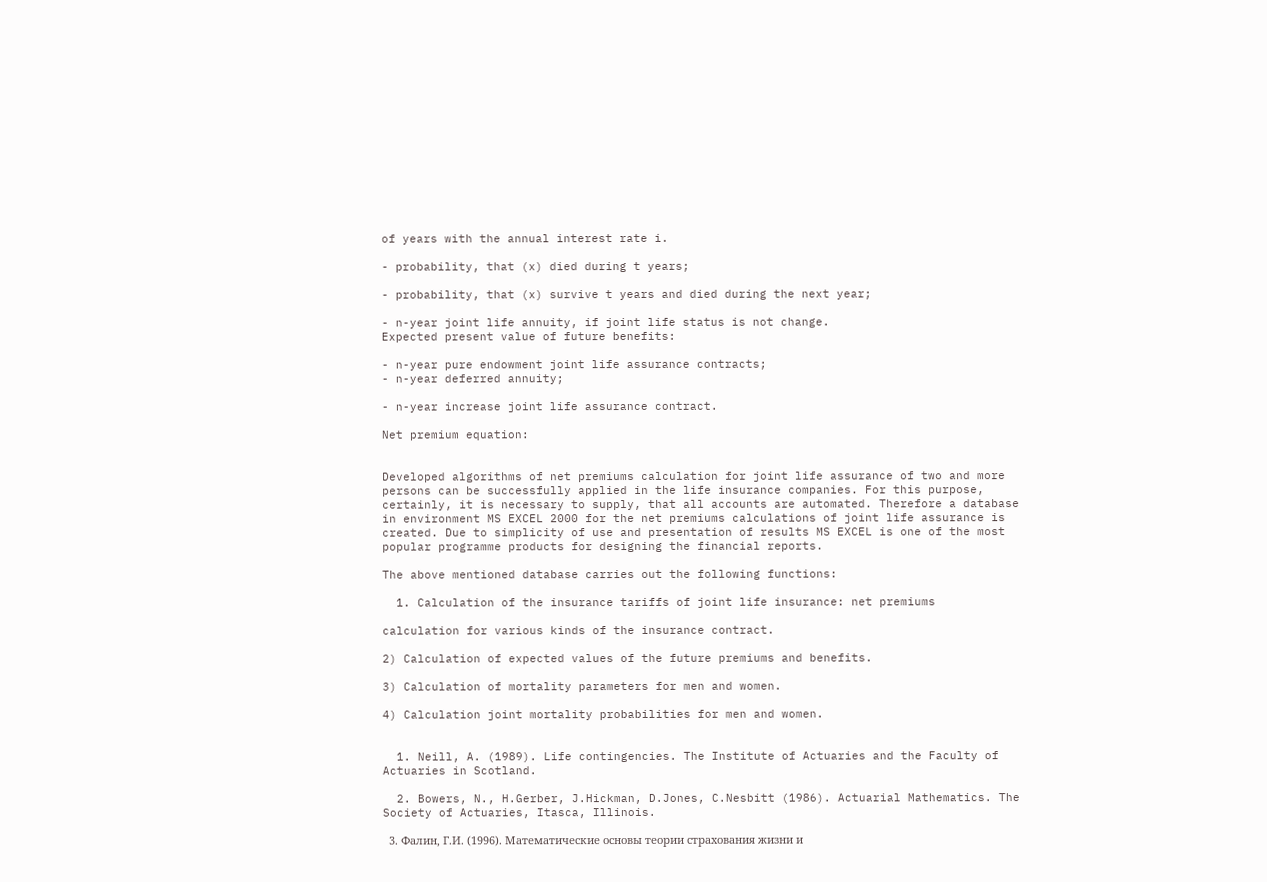of years with the annual interest rate i.

- probability, that (x) died during t years;

- probability, that (x) survive t years and died during the next year;

- n-year joint life annuity, if joint life status is not change.
Expected present value of future benefits:

- n-year pure endowment joint life assurance contracts;
- n-year deferred annuity;

- n-year increase joint life assurance contract.

Net premium equation:


Developed algorithms of net premiums calculation for joint life assurance of two and more persons can be successfully applied in the life insurance companies. For this purpose, certainly, it is necessary to supply, that all accounts are automated. Therefore a database in environment MS EXCEL 2000 for the net premiums calculations of joint life assurance is created. Due to simplicity of use and presentation of results MS EXCEL is one of the most popular programme products for designing the financial reports.

The above mentioned database carries out the following functions:

  1. Calculation of the insurance tariffs of joint life insurance: net premiums

calculation for various kinds of the insurance contract.

2) Calculation of expected values of the future premiums and benefits.

3) Calculation of mortality parameters for men and women.

4) Calculation joint mortality probabilities for men and women.


  1. Neill, A. (1989). Life contingencies. The Institute of Actuaries and the Faculty of Actuaries in Scotland.

  2. Bowers, N., H.Gerber, J.Hickman, D.Jones, C.Nesbitt (1986). Actuarial Mathematics. The Society of Actuaries, Itasca, Illinois.

  3. Фалин, Г.И. (1996). Математические основы теории страхования жизни и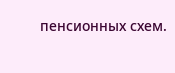пенсионных схем.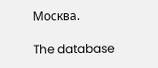Москва.

The database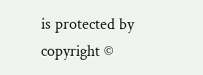is protected by copyright ©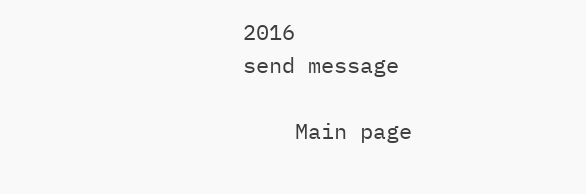2016
send message

    Main page